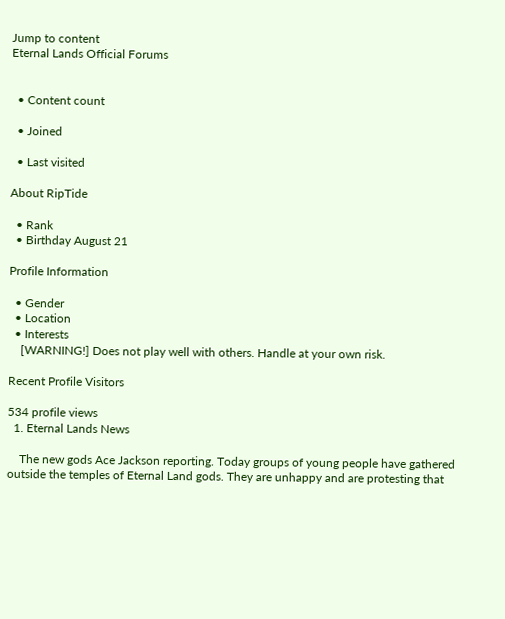Jump to content
Eternal Lands Official Forums


  • Content count

  • Joined

  • Last visited

About RipTide

  • Rank
  • Birthday August 21

Profile Information

  • Gender
  • Location
  • Interests
    [WARNING!] Does not play well with others. Handle at your own risk.

Recent Profile Visitors

534 profile views
  1. Eternal Lands News

    The new gods Ace Jackson reporting. Today groups of young people have gathered outside the temples of Eternal Land gods. They are unhappy and are protesting that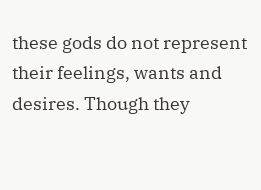these gods do not represent their feelings, wants and desires. Though they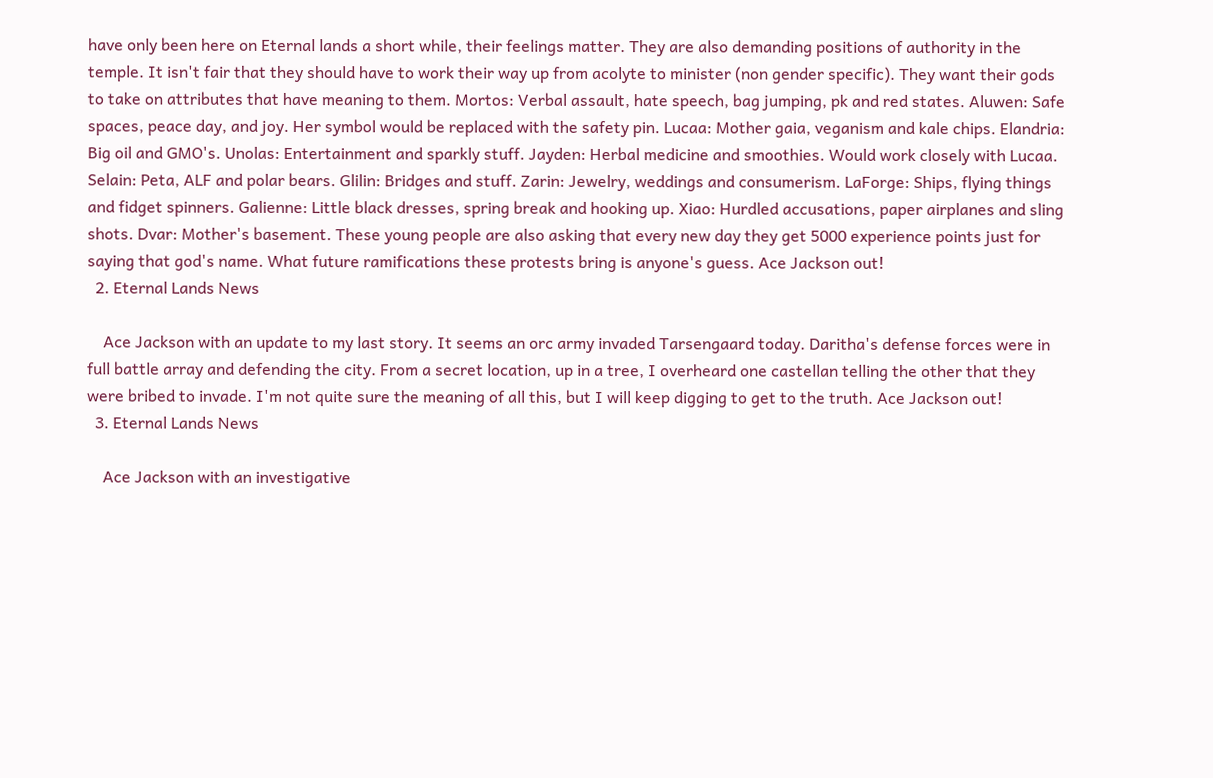have only been here on Eternal lands a short while, their feelings matter. They are also demanding positions of authority in the temple. It isn't fair that they should have to work their way up from acolyte to minister (non gender specific). They want their gods to take on attributes that have meaning to them. Mortos: Verbal assault, hate speech, bag jumping, pk and red states. Aluwen: Safe spaces, peace day, and joy. Her symbol would be replaced with the safety pin. Lucaa: Mother gaia, veganism and kale chips. Elandria: Big oil and GMO's. Unolas: Entertainment and sparkly stuff. Jayden: Herbal medicine and smoothies. Would work closely with Lucaa. Selain: Peta, ALF and polar bears. Glilin: Bridges and stuff. Zarin: Jewelry, weddings and consumerism. LaForge: Ships, flying things and fidget spinners. Galienne: Little black dresses, spring break and hooking up. Xiao: Hurdled accusations, paper airplanes and sling shots. Dvar: Mother's basement. These young people are also asking that every new day they get 5000 experience points just for saying that god's name. What future ramifications these protests bring is anyone's guess. Ace Jackson out!
  2. Eternal Lands News

    Ace Jackson with an update to my last story. It seems an orc army invaded Tarsengaard today. Daritha's defense forces were in full battle array and defending the city. From a secret location, up in a tree, I overheard one castellan telling the other that they were bribed to invade. I'm not quite sure the meaning of all this, but I will keep digging to get to the truth. Ace Jackson out!
  3. Eternal Lands News

    Ace Jackson with an investigative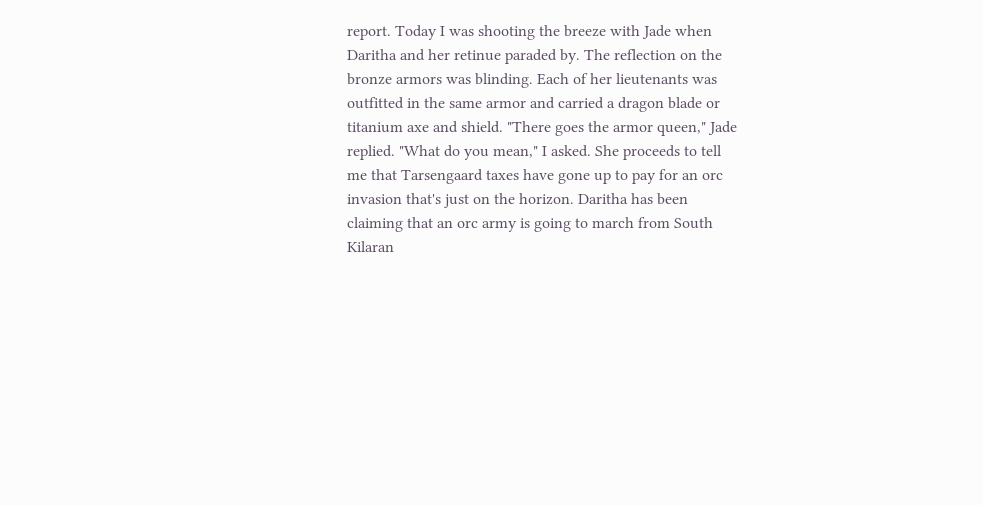report. Today I was shooting the breeze with Jade when Daritha and her retinue paraded by. The reflection on the bronze armors was blinding. Each of her lieutenants was outfitted in the same armor and carried a dragon blade or titanium axe and shield. "There goes the armor queen," Jade replied. "What do you mean," I asked. She proceeds to tell me that Tarsengaard taxes have gone up to pay for an orc invasion that's just on the horizon. Daritha has been claiming that an orc army is going to march from South Kilaran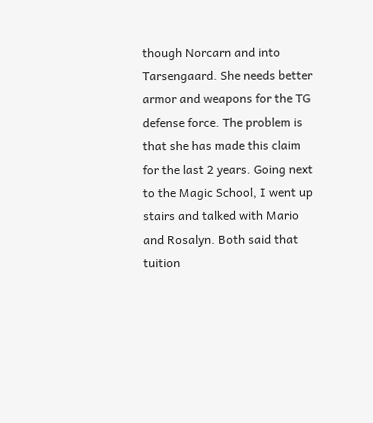though Norcarn and into Tarsengaard. She needs better armor and weapons for the TG defense force. The problem is that she has made this claim for the last 2 years. Going next to the Magic School, I went up stairs and talked with Mario and Rosalyn. Both said that tuition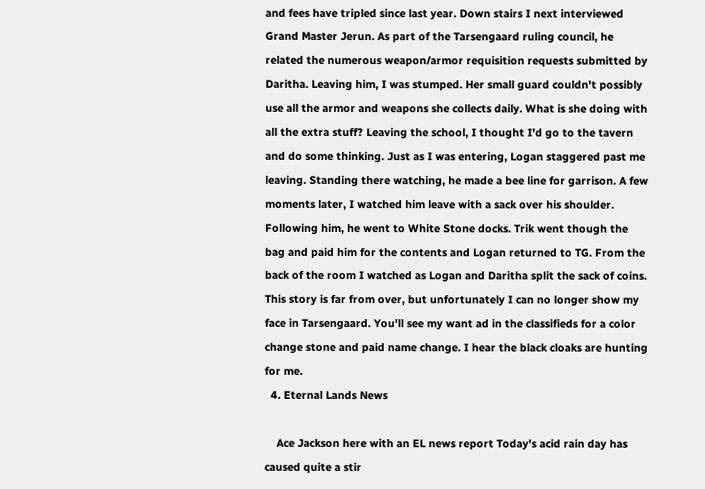and fees have tripled since last year. Down stairs I next interviewed Grand Master Jerun. As part of the Tarsengaard ruling council, he related the numerous weapon/armor requisition requests submitted by Daritha. Leaving him, I was stumped. Her small guard couldn't possibly use all the armor and weapons she collects daily. What is she doing with all the extra stuff? Leaving the school, I thought I'd go to the tavern and do some thinking. Just as I was entering, Logan staggered past me leaving. Standing there watching, he made a bee line for garrison. A few moments later, I watched him leave with a sack over his shoulder. Following him, he went to White Stone docks. Trik went though the bag and paid him for the contents and Logan returned to TG. From the back of the room I watched as Logan and Daritha split the sack of coins. This story is far from over, but unfortunately I can no longer show my face in Tarsengaard. You'll see my want ad in the classifieds for a color change stone and paid name change. I hear the black cloaks are hunting for me.
  4. Eternal Lands News

    Ace Jackson here with an EL news report Today's acid rain day has caused quite a stir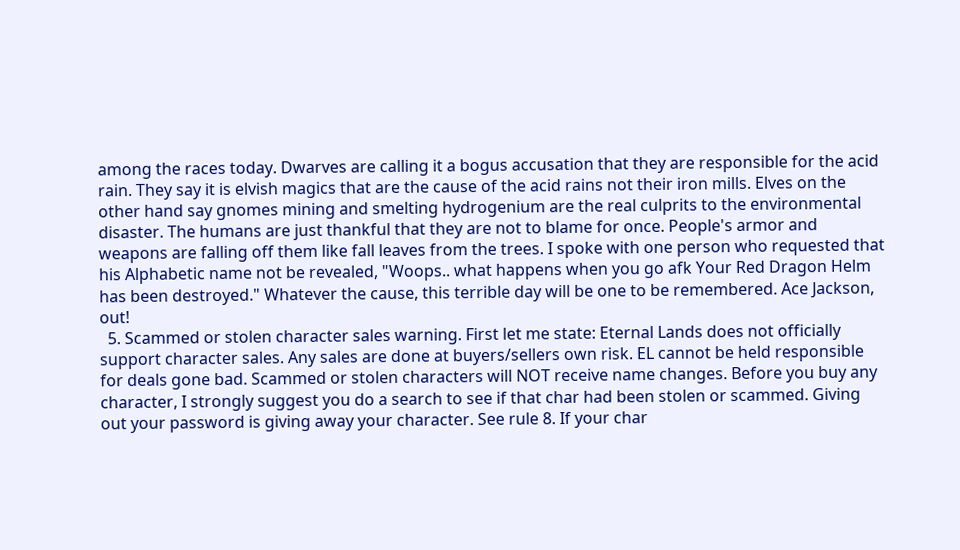among the races today. Dwarves are calling it a bogus accusation that they are responsible for the acid rain. They say it is elvish magics that are the cause of the acid rains not their iron mills. Elves on the other hand say gnomes mining and smelting hydrogenium are the real culprits to the environmental disaster. The humans are just thankful that they are not to blame for once. People's armor and weapons are falling off them like fall leaves from the trees. I spoke with one person who requested that his Alphabetic name not be revealed, "Woops.. what happens when you go afk Your Red Dragon Helm has been destroyed." Whatever the cause, this terrible day will be one to be remembered. Ace Jackson, out!
  5. Scammed or stolen character sales warning. First let me state: Eternal Lands does not officially support character sales. Any sales are done at buyers/sellers own risk. EL cannot be held responsible for deals gone bad. Scammed or stolen characters will NOT receive name changes. Before you buy any character, I strongly suggest you do a search to see if that char had been stolen or scammed. Giving out your password is giving away your character. See rule 8. If your char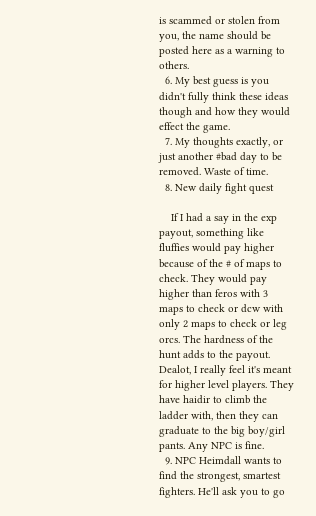is scammed or stolen from you, the name should be posted here as a warning to others.
  6. My best guess is you didn't fully think these ideas though and how they would effect the game.
  7. My thoughts exactly, or just another #bad day to be removed. Waste of time.
  8. New daily fight quest

    If I had a say in the exp payout, something like fluffies would pay higher because of the # of maps to check. They would pay higher than feros with 3 maps to check or dcw with only 2 maps to check or leg orcs. The hardness of the hunt adds to the payout. Dealot, I really feel it's meant for higher level players. They have haidir to climb the ladder with, then they can graduate to the big boy/girl pants. Any NPC is fine.
  9. NPC Heimdall wants to find the strongest, smartest fighters. He'll ask you to go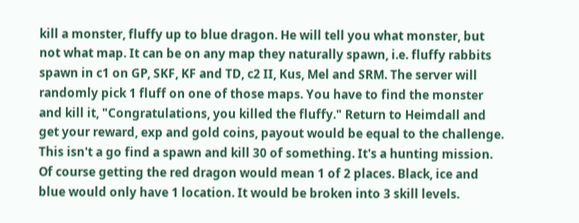kill a monster, fluffy up to blue dragon. He will tell you what monster, but not what map. It can be on any map they naturally spawn, i.e. fluffy rabbits spawn in c1 on GP, SKF, KF and TD, c2 II, Kus, Mel and SRM. The server will randomly pick 1 fluff on one of those maps. You have to find the monster and kill it, "Congratulations, you killed the fluffy." Return to Heimdall and get your reward, exp and gold coins, payout would be equal to the challenge. This isn't a go find a spawn and kill 30 of something. It's a hunting mission. Of course getting the red dragon would mean 1 of 2 places. Black, ice and blue would only have 1 location. It would be broken into 3 skill levels.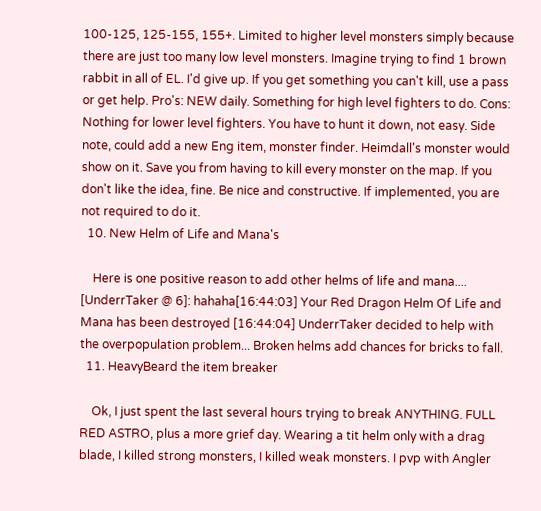100-125, 125-155, 155+. Limited to higher level monsters simply because there are just too many low level monsters. Imagine trying to find 1 brown rabbit in all of EL. I'd give up. If you get something you can't kill, use a pass or get help. Pro's: NEW daily. Something for high level fighters to do. Cons: Nothing for lower level fighters. You have to hunt it down, not easy. Side note, could add a new Eng item, monster finder. Heimdall's monster would show on it. Save you from having to kill every monster on the map. If you don't like the idea, fine. Be nice and constructive. If implemented, you are not required to do it.
  10. New Helm of Life and Mana's

    Here is one positive reason to add other helms of life and mana.... [UnderrTaker @ 6]: hahaha[16:44:03] Your Red Dragon Helm Of Life and Mana has been destroyed [16:44:04] UnderrTaker decided to help with the overpopulation problem... Broken helms add chances for bricks to fall.
  11. HeavyBeard the item breaker

    Ok, I just spent the last several hours trying to break ANYTHING. FULL RED ASTRO, plus a more grief day. Wearing a tit helm only with a drag blade, I killed strong monsters, I killed weak monsters. I pvp with Angler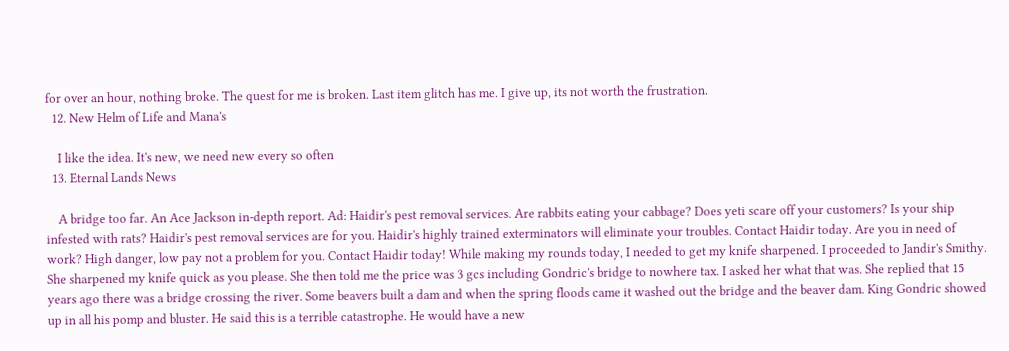for over an hour, nothing broke. The quest for me is broken. Last item glitch has me. I give up, its not worth the frustration.
  12. New Helm of Life and Mana's

    I like the idea. It's new, we need new every so often
  13. Eternal Lands News

    A bridge too far. An Ace Jackson in-depth report. Ad: Haidir's pest removal services. Are rabbits eating your cabbage? Does yeti scare off your customers? Is your ship infested with rats? Haidir's pest removal services are for you. Haidir's highly trained exterminators will eliminate your troubles. Contact Haidir today. Are you in need of work? High danger, low pay not a problem for you. Contact Haidir today! While making my rounds today, I needed to get my knife sharpened. I proceeded to Jandir's Smithy. She sharpened my knife quick as you please. She then told me the price was 3 gcs including Gondric's bridge to nowhere tax. I asked her what that was. She replied that 15 years ago there was a bridge crossing the river. Some beavers built a dam and when the spring floods came it washed out the bridge and the beaver dam. King Gondric showed up in all his pomp and bluster. He said this is a terrible catastrophe. He would have a new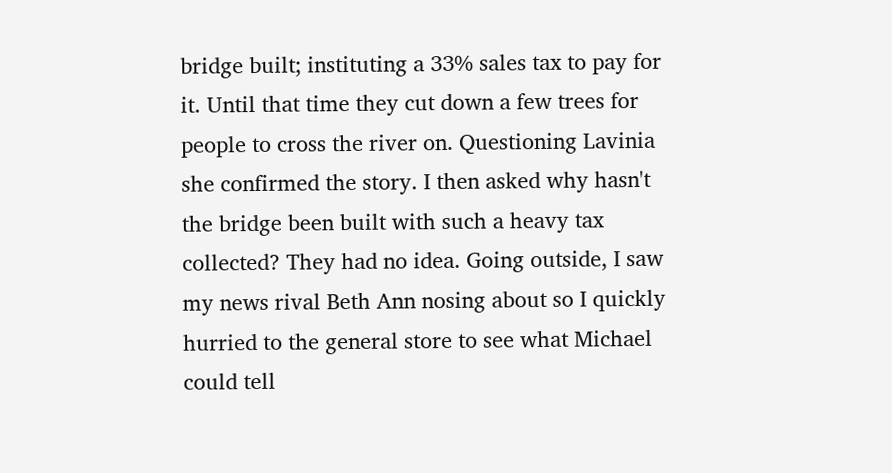bridge built; instituting a 33% sales tax to pay for it. Until that time they cut down a few trees for people to cross the river on. Questioning Lavinia she confirmed the story. I then asked why hasn't the bridge been built with such a heavy tax collected? They had no idea. Going outside, I saw my news rival Beth Ann nosing about so I quickly hurried to the general store to see what Michael could tell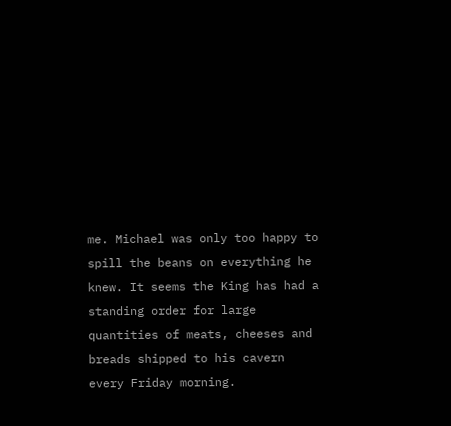me. Michael was only too happy to spill the beans on everything he knew. It seems the King has had a standing order for large quantities of meats, cheeses and breads shipped to his cavern every Friday morning.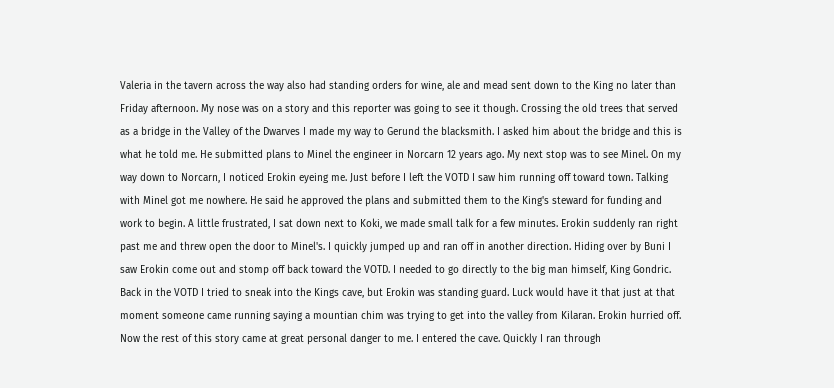Valeria in the tavern across the way also had standing orders for wine, ale and mead sent down to the King no later than Friday afternoon. My nose was on a story and this reporter was going to see it though. Crossing the old trees that served as a bridge in the Valley of the Dwarves I made my way to Gerund the blacksmith. I asked him about the bridge and this is what he told me. He submitted plans to Minel the engineer in Norcarn 12 years ago. My next stop was to see Minel. On my way down to Norcarn, I noticed Erokin eyeing me. Just before I left the VOTD I saw him running off toward town. Talking with Minel got me nowhere. He said he approved the plans and submitted them to the King's steward for funding and work to begin. A little frustrated, I sat down next to Koki, we made small talk for a few minutes. Erokin suddenly ran right past me and threw open the door to Minel's. I quickly jumped up and ran off in another direction. Hiding over by Buni I saw Erokin come out and stomp off back toward the VOTD. I needed to go directly to the big man himself, King Gondric. Back in the VOTD I tried to sneak into the Kings cave, but Erokin was standing guard. Luck would have it that just at that moment someone came running saying a mountian chim was trying to get into the valley from Kilaran. Erokin hurried off. Now the rest of this story came at great personal danger to me. I entered the cave. Quickly I ran through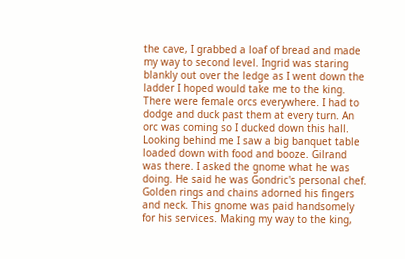the cave, I grabbed a loaf of bread and made my way to second level. Ingrid was staring blankly out over the ledge as I went down the ladder I hoped would take me to the king. There were female orcs everywhere. I had to dodge and duck past them at every turn. An orc was coming so I ducked down this hall. Looking behind me I saw a big banquet table loaded down with food and booze. Gilrand was there. I asked the gnome what he was doing. He said he was Gondric's personal chef. Golden rings and chains adorned his fingers and neck. This gnome was paid handsomely for his services. Making my way to the king,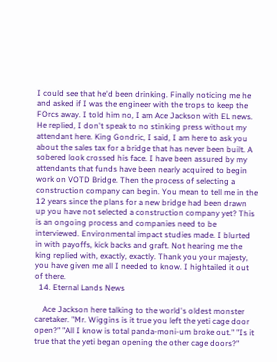I could see that he'd been drinking. Finally noticing me he and asked if I was the engineer with the trops to keep the FOrcs away. I told him no, I am Ace Jackson with EL news. He replied, I don't speak to no stinking press without my attendant here. King Gondric, I said, I am here to ask you about the sales tax for a bridge that has never been built. A sobered look crossed his face. I have been assured by my attendants that funds have been nearly acquired to begin work on VOTD Bridge. Then the process of selecting a construction company can begin. You mean to tell me in the 12 years since the plans for a new bridge had been drawn up you have not selected a construction company yet? This is an ongoing process and companies need to be interviewed. Environmental impact studies made. I blurted in with payoffs, kick backs and graft. Not hearing me the king replied with, exactly, exactly. Thank you your majesty, you have given me all I needed to know. I hightailed it out of there.
  14. Eternal Lands News

    Ace Jackson here talking to the world's oldest monster caretaker. "Mr. Wiggins is it true you left the yeti cage door open?" "All I know is total panda-moni-um broke out." "Is it true that the yeti began opening the other cage doors?"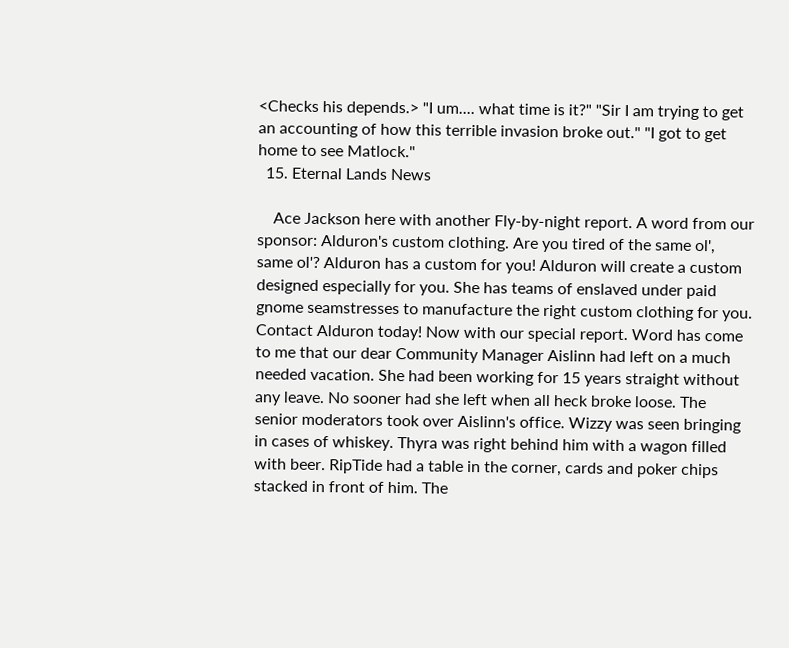<Checks his depends.> "I um.... what time is it?" "Sir I am trying to get an accounting of how this terrible invasion broke out." "I got to get home to see Matlock."
  15. Eternal Lands News

    Ace Jackson here with another Fly-by-night report. A word from our sponsor: Alduron's custom clothing. Are you tired of the same ol', same ol'? Alduron has a custom for you! Alduron will create a custom designed especially for you. She has teams of enslaved under paid gnome seamstresses to manufacture the right custom clothing for you. Contact Alduron today! Now with our special report. Word has come to me that our dear Community Manager Aislinn had left on a much needed vacation. She had been working for 15 years straight without any leave. No sooner had she left when all heck broke loose. The senior moderators took over Aislinn's office. Wizzy was seen bringing in cases of whiskey. Thyra was right behind him with a wagon filled with beer. RipTide had a table in the corner, cards and poker chips stacked in front of him. The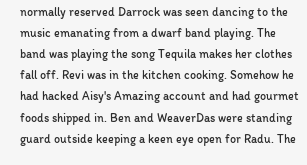normally reserved Darrock was seen dancing to the music emanating from a dwarf band playing. The band was playing the song Tequila makes her clothes fall off. Revi was in the kitchen cooking. Somehow he had hacked Aisy's Amazing account and had gourmet foods shipped in. Ben and WeaverDas were standing guard outside keeping a keen eye open for Radu. The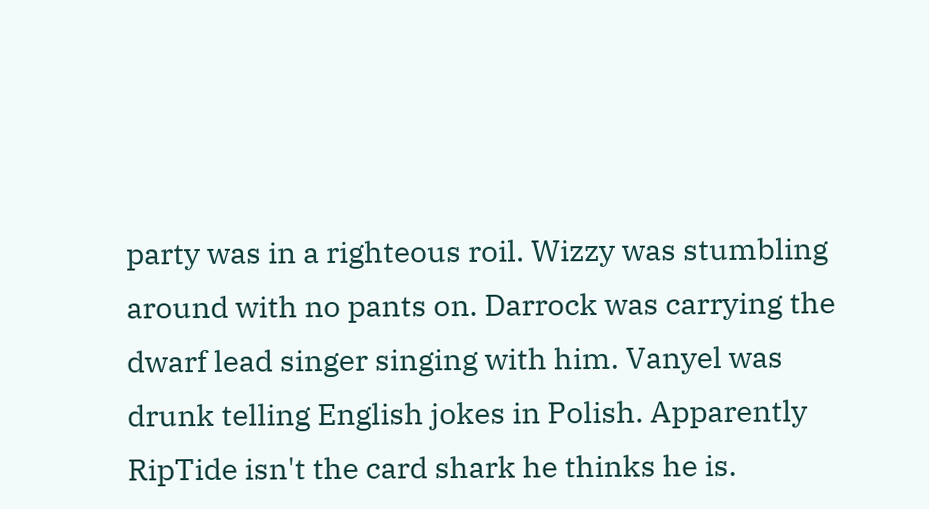party was in a righteous roil. Wizzy was stumbling around with no pants on. Darrock was carrying the dwarf lead singer singing with him. Vanyel was drunk telling English jokes in Polish. Apparently RipTide isn't the card shark he thinks he is.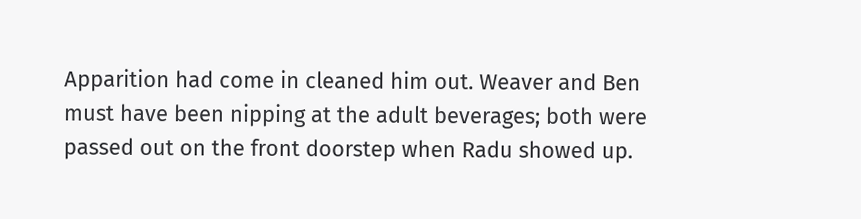Apparition had come in cleaned him out. Weaver and Ben must have been nipping at the adult beverages; both were passed out on the front doorstep when Radu showed up.